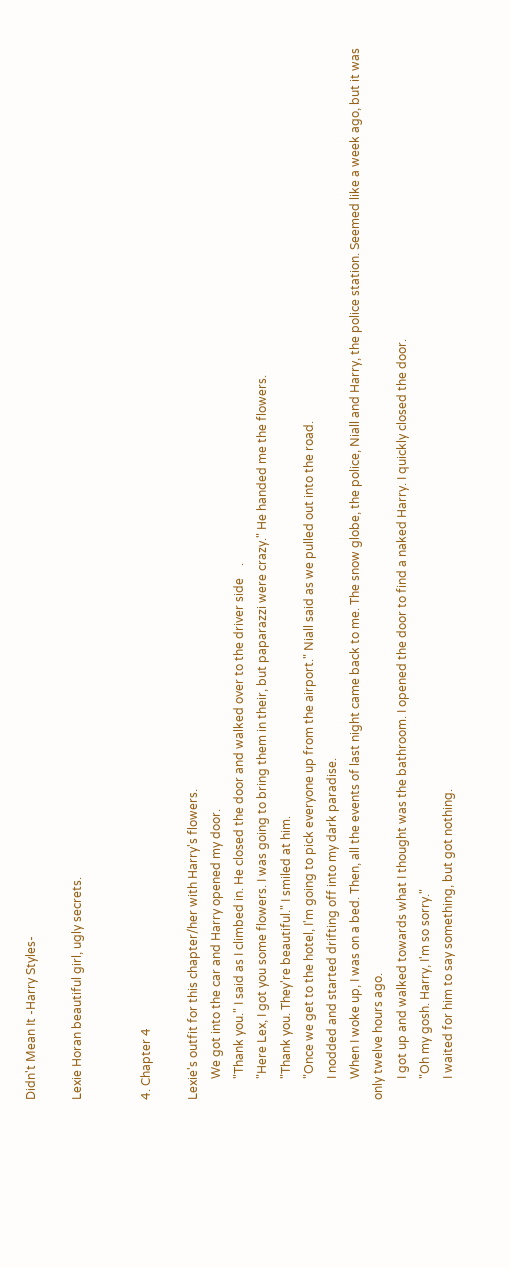Didn't Mean It -Harry Styles-

Lexie Horan beautiful girl, ugly secrets.


4. Chapter 4

Lexie's outfit for this chapter/her with Harry's flowers.
       We got into the car and Harry opened my door.
       "Thank you." I said as I climbed in. He closed the door and walked over to the driver side    .
       "Here Lex, I got you some flowers. I was going to bring them in their, but paparazzi were crazy." He handed me the flowers.
       "Thank you. They're beautiful." I smiled at him.
       "Once we get to the hotel, I'm going to pick everyone up from the airport." Niall said as we pulled out into the road.
       I nodded and started drifting off into my dark paradise.
       When I woke up, I was on a bed. Then, all the events of last night came back to me. The snow globe, the police, Niall and Harry, the police station. Seemed like a week ago, but it was only twelve hours ago.
       I got up and walked towards what I thought was the bathroom. I opened the door to find a naked Harry. I quickly closed the door.
       "Oh my gosh. Harry, I'm so sorry."
       I waited for him to say something, but got nothing.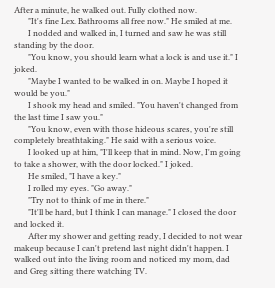After a minute, he walked out. Fully clothed now.
       "It's fine Lex. Bathrooms all free now." He smiled at me.
       I nodded and walked in, I turned and saw he was still standing by the door.
       "You know, you should learn what a lock is and use it." I joked.
       "Maybe I wanted to be walked in on. Maybe I hoped it would be you."
       I shook my head and smiled. "You haven't changed from the last time I saw you."
       "You know, even with those hideous scares, you're still completely breathtaking." He said with a serious voice.
       I looked up at him, "I'll keep that in mind. Now, I'm going to take a shower, with the door locked." I joked.
       He smiled, "I have a key."
       I rolled my eyes. "Go away."
       "Try not to think of me in there."
       "It'll be hard, but I think I can manage." I closed the door and locked it.
       After my shower and getting ready, I decided to not wear makeup because I can't pretend last night didn't happen. I walked out into the living room and noticed my mom, dad and Greg sitting there watching TV.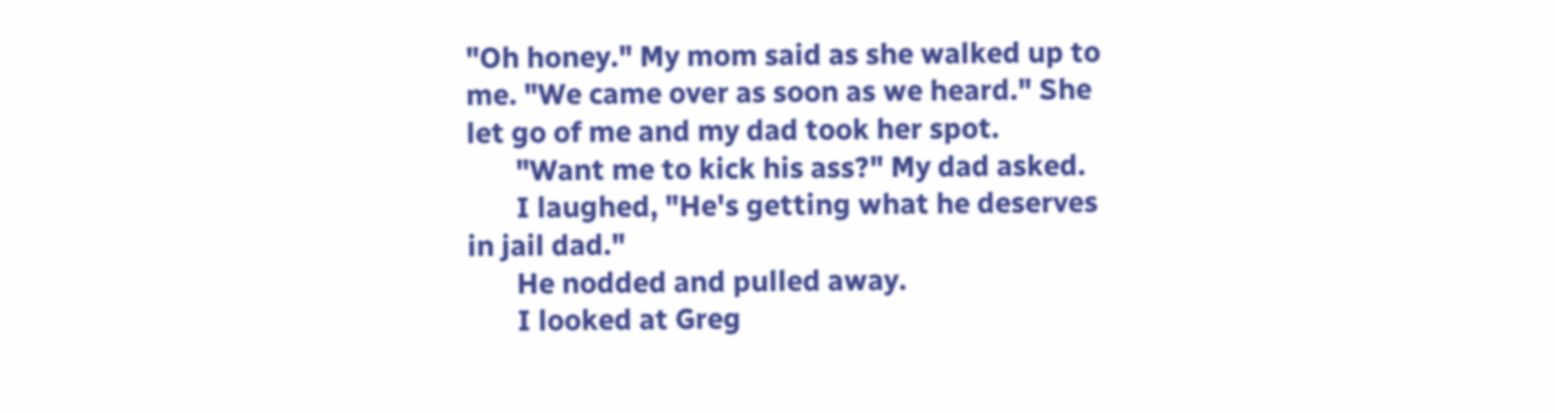"Oh honey." My mom said as she walked up to me. "We came over as soon as we heard." She let go of me and my dad took her spot.
       "Want me to kick his ass?" My dad asked.
       I laughed, "He's getting what he deserves in jail dad."
       He nodded and pulled away.
       I looked at Greg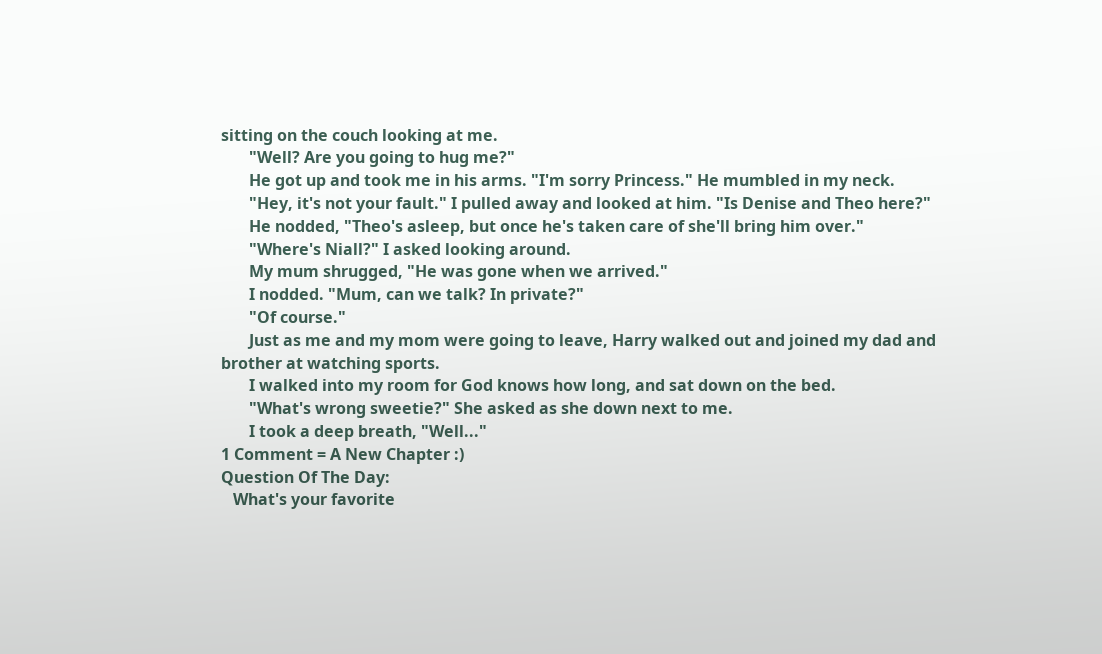sitting on the couch looking at me.
       "Well? Are you going to hug me?"
       He got up and took me in his arms. "I'm sorry Princess." He mumbled in my neck.
       "Hey, it's not your fault." I pulled away and looked at him. "Is Denise and Theo here?"
       He nodded, "Theo's asleep, but once he's taken care of she'll bring him over."
       "Where's Niall?" I asked looking around.
       My mum shrugged, "He was gone when we arrived."
       I nodded. "Mum, can we talk? In private?"
       "Of course."
       Just as me and my mom were going to leave, Harry walked out and joined my dad and brother at watching sports.
       I walked into my room for God knows how long, and sat down on the bed.
       "What's wrong sweetie?" She asked as she down next to me.
       I took a deep breath, "Well..."
1 Comment = A New Chapter :)
Question Of The Day:
   What's your favorite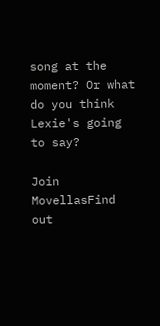song at the moment? Or what do you think Lexie's going to say?

Join MovellasFind out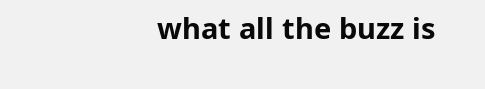what all the buzz is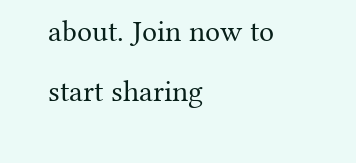about. Join now to start sharing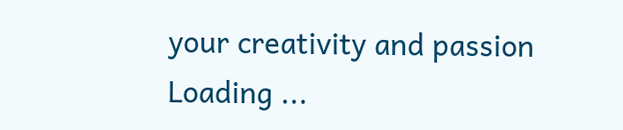your creativity and passion
Loading ...